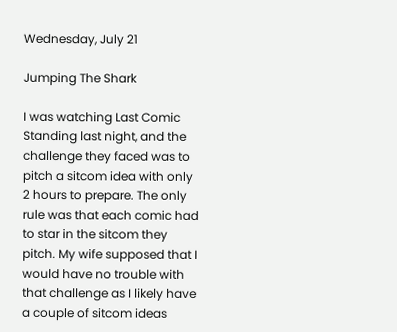Wednesday, July 21

Jumping The Shark

I was watching Last Comic Standing last night, and the challenge they faced was to pitch a sitcom idea with only 2 hours to prepare. The only rule was that each comic had to star in the sitcom they pitch. My wife supposed that I would have no trouble with that challenge as I likely have a couple of sitcom ideas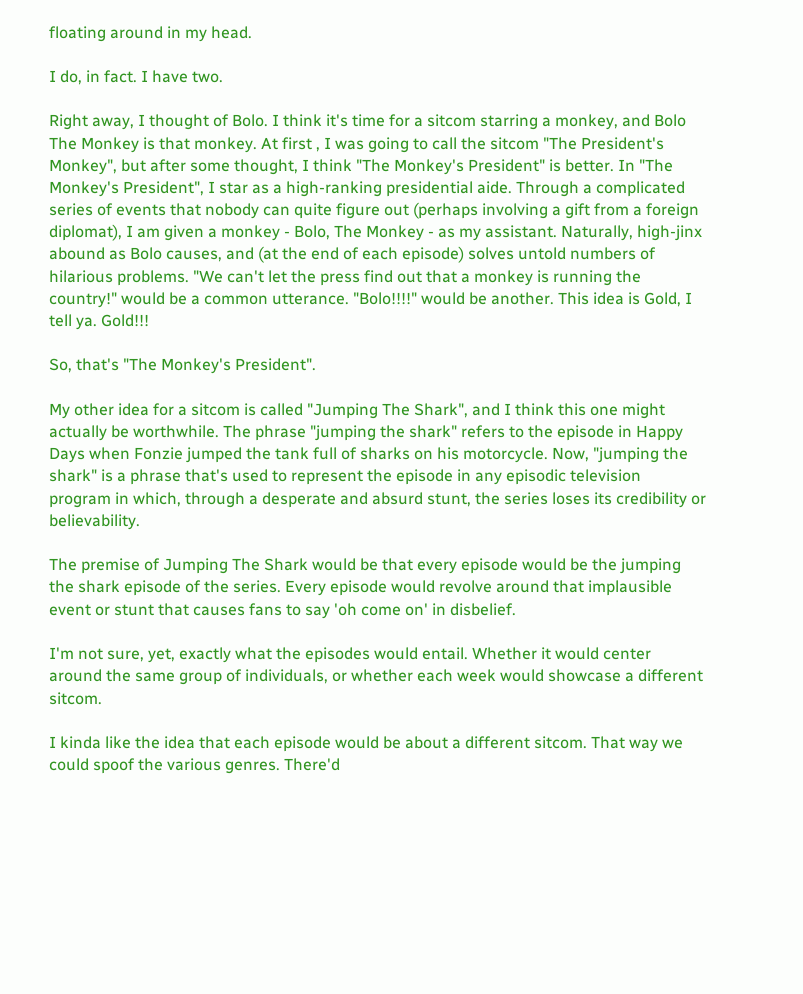floating around in my head.

I do, in fact. I have two.

Right away, I thought of Bolo. I think it's time for a sitcom starring a monkey, and Bolo The Monkey is that monkey. At first , I was going to call the sitcom "The President's Monkey", but after some thought, I think "The Monkey's President" is better. In "The Monkey's President", I star as a high-ranking presidential aide. Through a complicated series of events that nobody can quite figure out (perhaps involving a gift from a foreign diplomat), I am given a monkey - Bolo, The Monkey - as my assistant. Naturally, high-jinx abound as Bolo causes, and (at the end of each episode) solves untold numbers of hilarious problems. "We can't let the press find out that a monkey is running the country!" would be a common utterance. "Bolo!!!!" would be another. This idea is Gold, I tell ya. Gold!!!

So, that's "The Monkey's President".

My other idea for a sitcom is called "Jumping The Shark", and I think this one might actually be worthwhile. The phrase "jumping the shark" refers to the episode in Happy Days when Fonzie jumped the tank full of sharks on his motorcycle. Now, "jumping the shark" is a phrase that's used to represent the episode in any episodic television program in which, through a desperate and absurd stunt, the series loses its credibility or believability.

The premise of Jumping The Shark would be that every episode would be the jumping the shark episode of the series. Every episode would revolve around that implausible event or stunt that causes fans to say 'oh come on' in disbelief.

I'm not sure, yet, exactly what the episodes would entail. Whether it would center around the same group of individuals, or whether each week would showcase a different sitcom.

I kinda like the idea that each episode would be about a different sitcom. That way we could spoof the various genres. There'd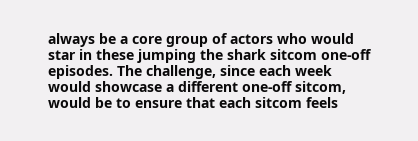always be a core group of actors who would star in these jumping the shark sitcom one-off episodes. The challenge, since each week would showcase a different one-off sitcom, would be to ensure that each sitcom feels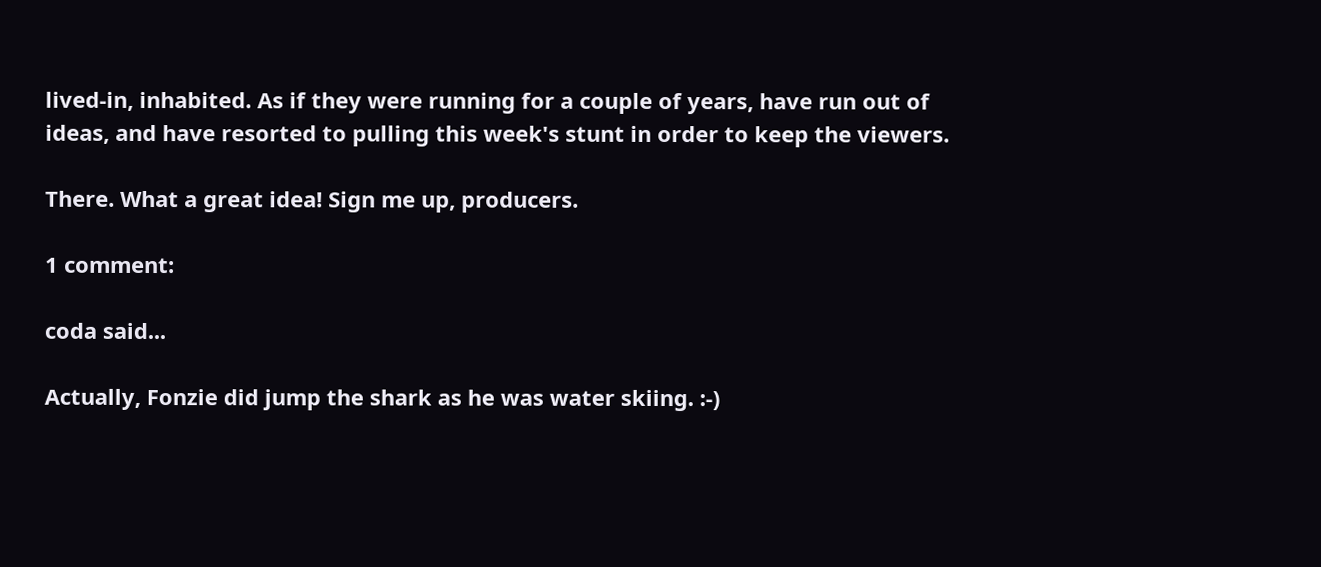lived-in, inhabited. As if they were running for a couple of years, have run out of ideas, and have resorted to pulling this week's stunt in order to keep the viewers.

There. What a great idea! Sign me up, producers.

1 comment:

coda said...

Actually, Fonzie did jump the shark as he was water skiing. :-)